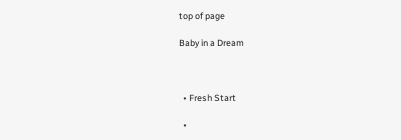top of page

Baby in a Dream



  • Fresh Start

  •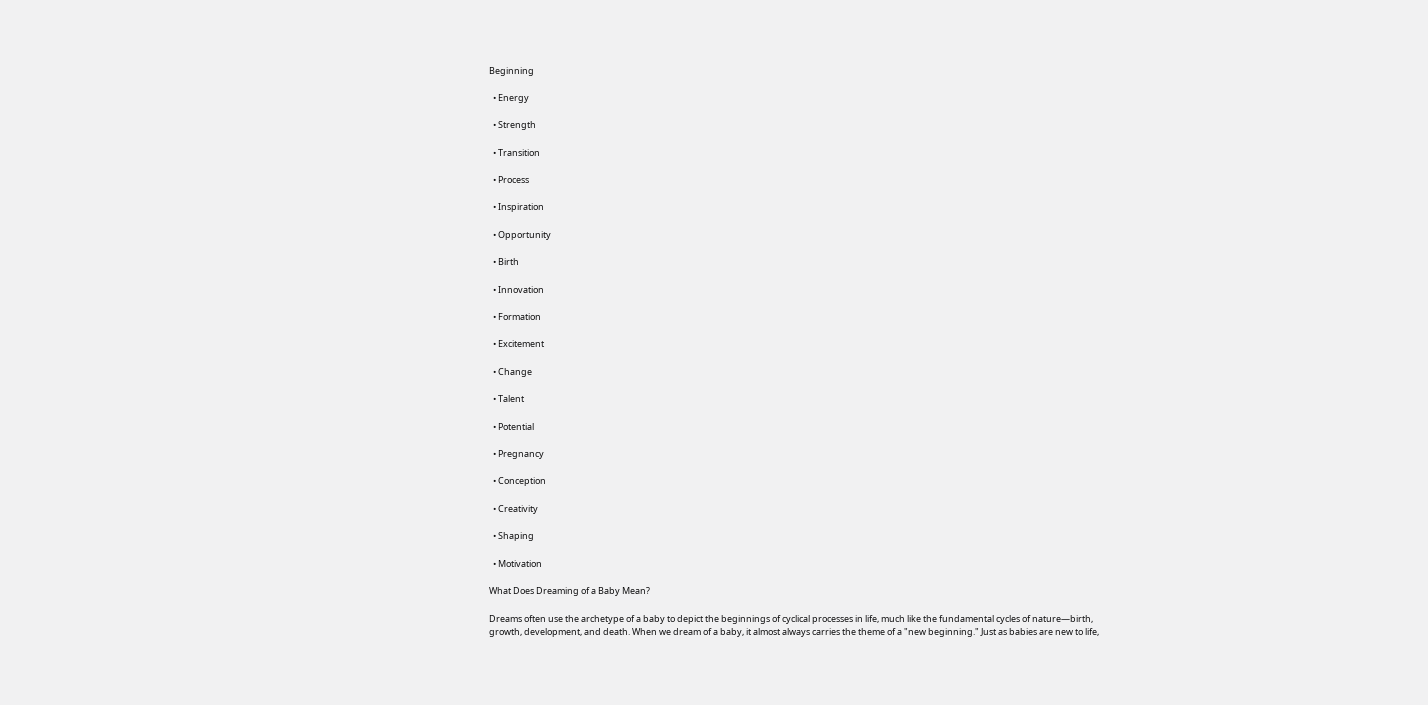Beginning

  • Energy

  • Strength

  • Transition

  • Process

  • Inspiration

  • Opportunity

  • Birth

  • Innovation

  • Formation

  • Excitement

  • Change

  • Talent

  • Potential

  • Pregnancy

  • Conception

  • Creativity

  • Shaping

  • Motivation

What Does Dreaming of a Baby Mean?

Dreams often use the archetype of a baby to depict the beginnings of cyclical processes in life, much like the fundamental cycles of nature—birth, growth, development, and death. When we dream of a baby, it almost always carries the theme of a "new beginning." Just as babies are new to life,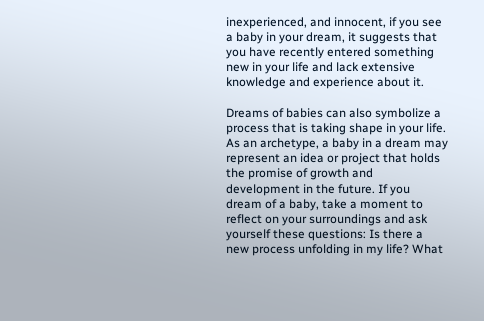inexperienced, and innocent, if you see a baby in your dream, it suggests that you have recently entered something new in your life and lack extensive knowledge and experience about it.

Dreams of babies can also symbolize a process that is taking shape in your life. As an archetype, a baby in a dream may represent an idea or project that holds the promise of growth and development in the future. If you dream of a baby, take a moment to reflect on your surroundings and ask yourself these questions: Is there a new process unfolding in my life? What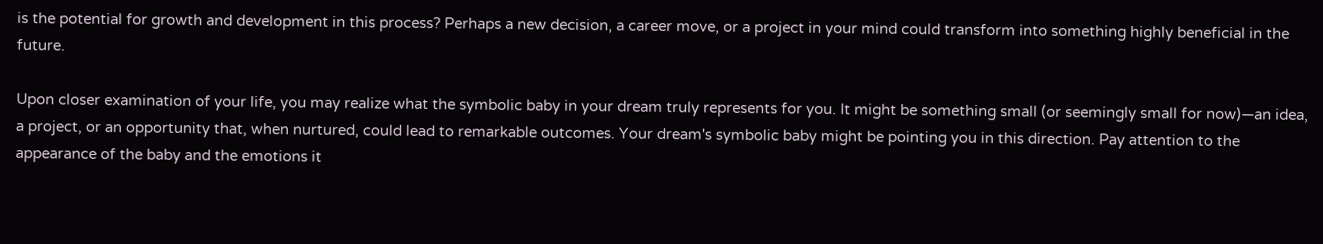is the potential for growth and development in this process? Perhaps a new decision, a career move, or a project in your mind could transform into something highly beneficial in the future.

Upon closer examination of your life, you may realize what the symbolic baby in your dream truly represents for you. It might be something small (or seemingly small for now)—an idea, a project, or an opportunity that, when nurtured, could lead to remarkable outcomes. Your dream's symbolic baby might be pointing you in this direction. Pay attention to the appearance of the baby and the emotions it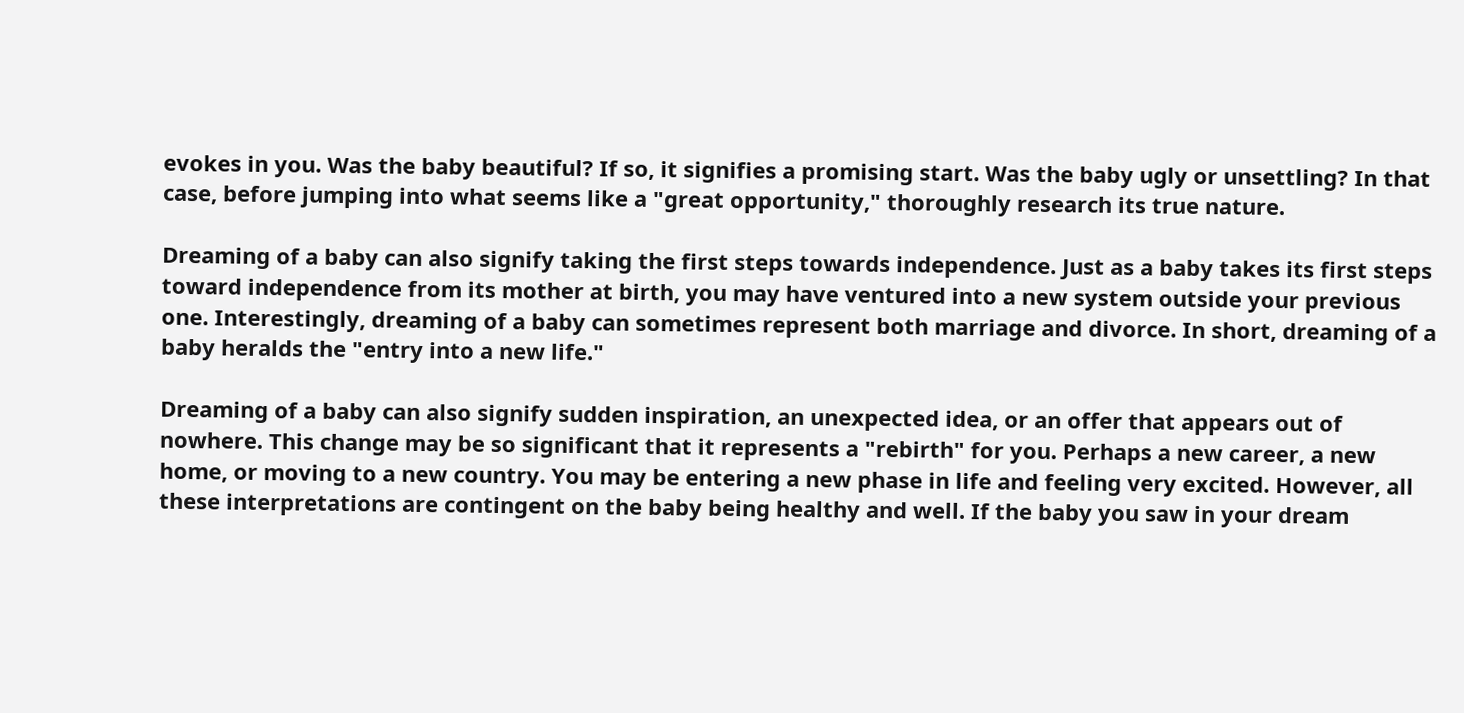evokes in you. Was the baby beautiful? If so, it signifies a promising start. Was the baby ugly or unsettling? In that case, before jumping into what seems like a "great opportunity," thoroughly research its true nature.

Dreaming of a baby can also signify taking the first steps towards independence. Just as a baby takes its first steps toward independence from its mother at birth, you may have ventured into a new system outside your previous one. Interestingly, dreaming of a baby can sometimes represent both marriage and divorce. In short, dreaming of a baby heralds the "entry into a new life."

Dreaming of a baby can also signify sudden inspiration, an unexpected idea, or an offer that appears out of nowhere. This change may be so significant that it represents a "rebirth" for you. Perhaps a new career, a new home, or moving to a new country. You may be entering a new phase in life and feeling very excited. However, all these interpretations are contingent on the baby being healthy and well. If the baby you saw in your dream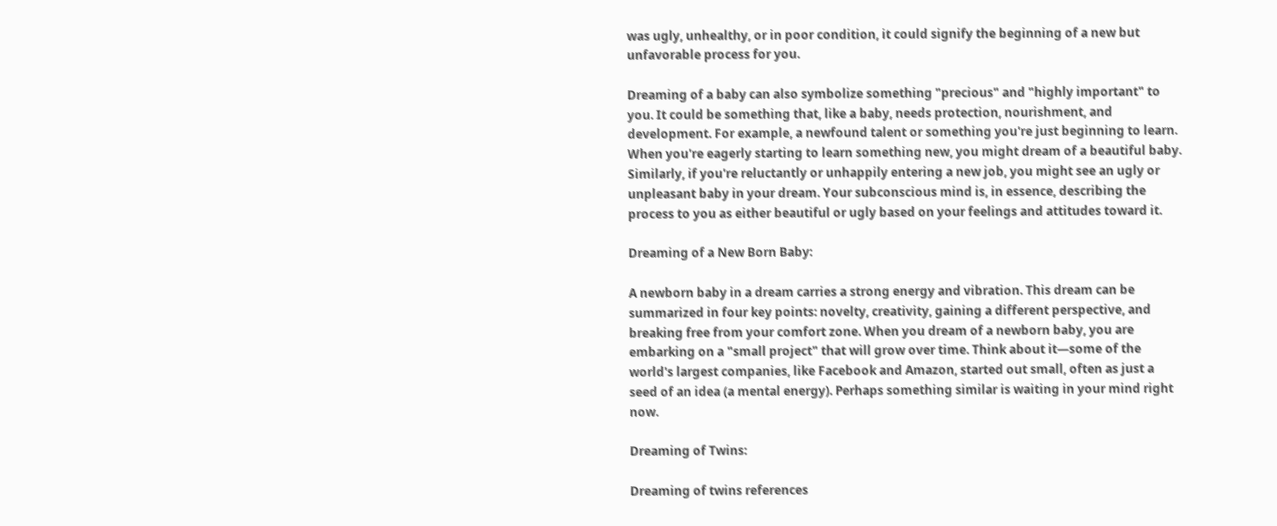was ugly, unhealthy, or in poor condition, it could signify the beginning of a new but unfavorable process for you.

Dreaming of a baby can also symbolize something "precious" and "highly important" to you. It could be something that, like a baby, needs protection, nourishment, and development. For example, a newfound talent or something you're just beginning to learn. When you're eagerly starting to learn something new, you might dream of a beautiful baby. Similarly, if you're reluctantly or unhappily entering a new job, you might see an ugly or unpleasant baby in your dream. Your subconscious mind is, in essence, describing the process to you as either beautiful or ugly based on your feelings and attitudes toward it.

Dreaming of a New Born Baby:

A newborn baby in a dream carries a strong energy and vibration. This dream can be summarized in four key points: novelty, creativity, gaining a different perspective, and breaking free from your comfort zone. When you dream of a newborn baby, you are embarking on a "small project" that will grow over time. Think about it—some of the world's largest companies, like Facebook and Amazon, started out small, often as just a seed of an idea (a mental energy). Perhaps something similar is waiting in your mind right now.

Dreaming of Twins:

Dreaming of twins references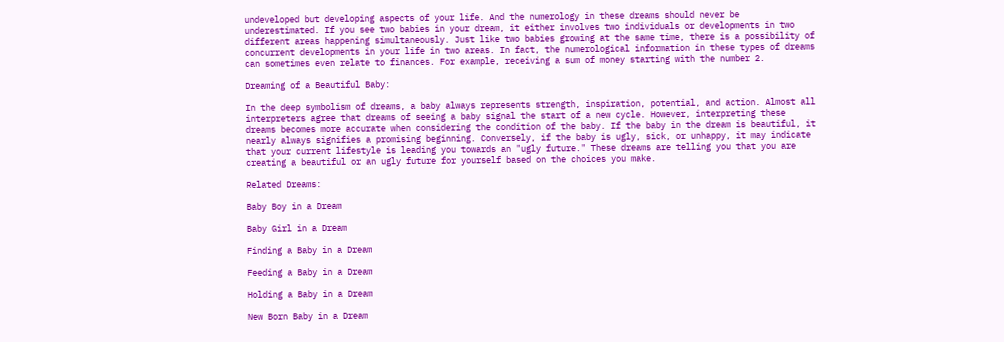undeveloped but developing aspects of your life. And the numerology in these dreams should never be underestimated. If you see two babies in your dream, it either involves two individuals or developments in two different areas happening simultaneously. Just like two babies growing at the same time, there is a possibility of concurrent developments in your life in two areas. In fact, the numerological information in these types of dreams can sometimes even relate to finances. For example, receiving a sum of money starting with the number 2.

Dreaming of a Beautiful Baby:

In the deep symbolism of dreams, a baby always represents strength, inspiration, potential, and action. Almost all interpreters agree that dreams of seeing a baby signal the start of a new cycle. However, interpreting these dreams becomes more accurate when considering the condition of the baby. If the baby in the dream is beautiful, it nearly always signifies a promising beginning. Conversely, if the baby is ugly, sick, or unhappy, it may indicate that your current lifestyle is leading you towards an "ugly future." These dreams are telling you that you are creating a beautiful or an ugly future for yourself based on the choices you make.

Related Dreams:

Baby Boy in a Dream

Baby Girl in a Dream

Finding a Baby in a Dream

Feeding a Baby in a Dream

Holding a Baby in a Dream

New Born Baby in a Dream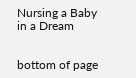Nursing a Baby in a Dream


bottom of page